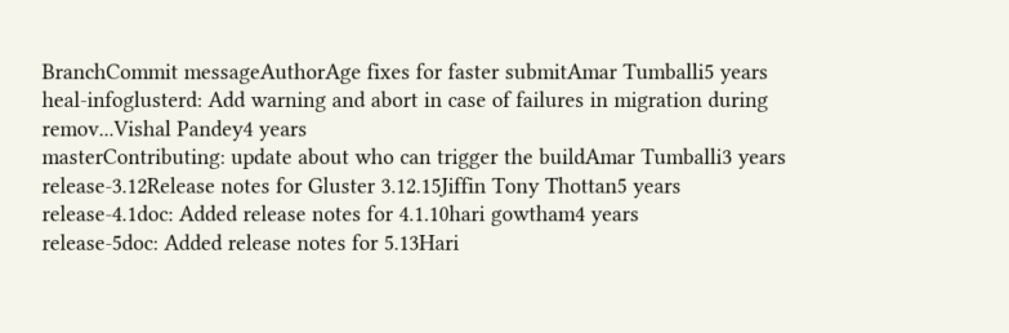BranchCommit messageAuthorAge fixes for faster submitAmar Tumballi5 years
heal-infoglusterd: Add warning and abort in case of failures in migration during remov...Vishal Pandey4 years
masterContributing: update about who can trigger the buildAmar Tumballi3 years
release-3.12Release notes for Gluster 3.12.15Jiffin Tony Thottan5 years
release-4.1doc: Added release notes for 4.1.10hari gowtham4 years
release-5doc: Added release notes for 5.13Hari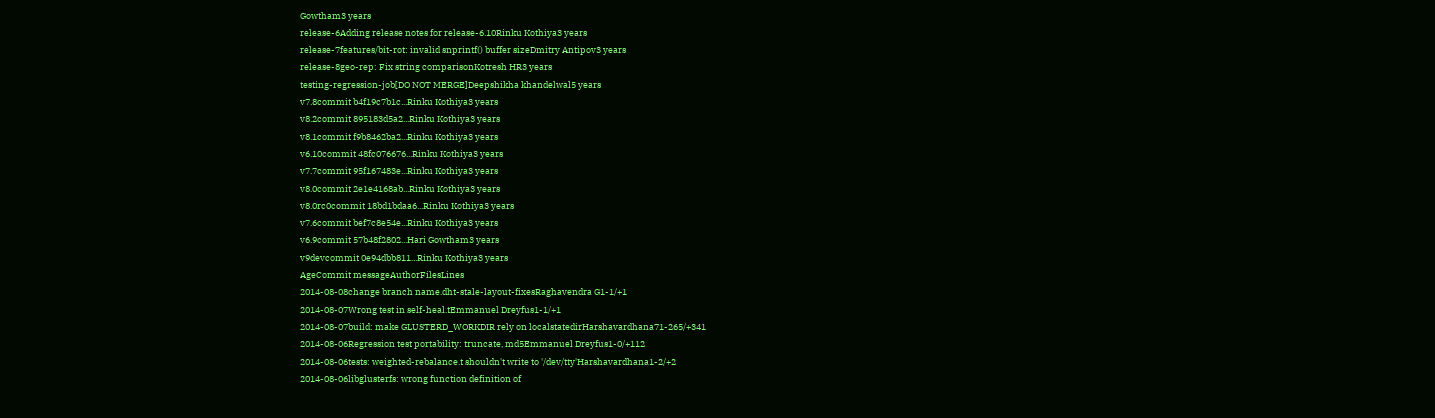Gowtham3 years
release-6Adding release notes for release-6.10Rinku Kothiya3 years
release-7features/bit-rot: invalid snprintf() buffer sizeDmitry Antipov3 years
release-8geo-rep: Fix string comparisonKotresh HR3 years
testing-regression-job[DO NOT MERGE]Deepshikha khandelwal5 years
v7.8commit b4f19c7b1c...Rinku Kothiya3 years
v8.2commit 895183d5a2...Rinku Kothiya3 years
v8.1commit f9b8462ba2...Rinku Kothiya3 years
v6.10commit 48fc076676...Rinku Kothiya3 years
v7.7commit 95f167483e...Rinku Kothiya3 years
v8.0commit 2e1e4168ab...Rinku Kothiya3 years
v8.0rc0commit 18bd1bdaa6...Rinku Kothiya3 years
v7.6commit bef7c8e54e...Rinku Kothiya3 years
v6.9commit 57b48f2802...Hari Gowtham3 years
v9devcommit 0e94dbb811...Rinku Kothiya3 years
AgeCommit messageAuthorFilesLines
2014-08-08change branch name.dht-stale-layout-fixesRaghavendra G1-1/+1
2014-08-07Wrong test in self-heal.tEmmanuel Dreyfus1-1/+1
2014-08-07build: make GLUSTERD_WORKDIR rely on localstatedirHarshavardhana71-265/+341
2014-08-06Regression test portability: truncate, md5Emmanuel Dreyfus1-0/+112
2014-08-06tests: weighted-rebalance.t shouldn't write to '/dev/tty'Harshavardhana1-2/+2
2014-08-06libglusterfs: wrong function definition of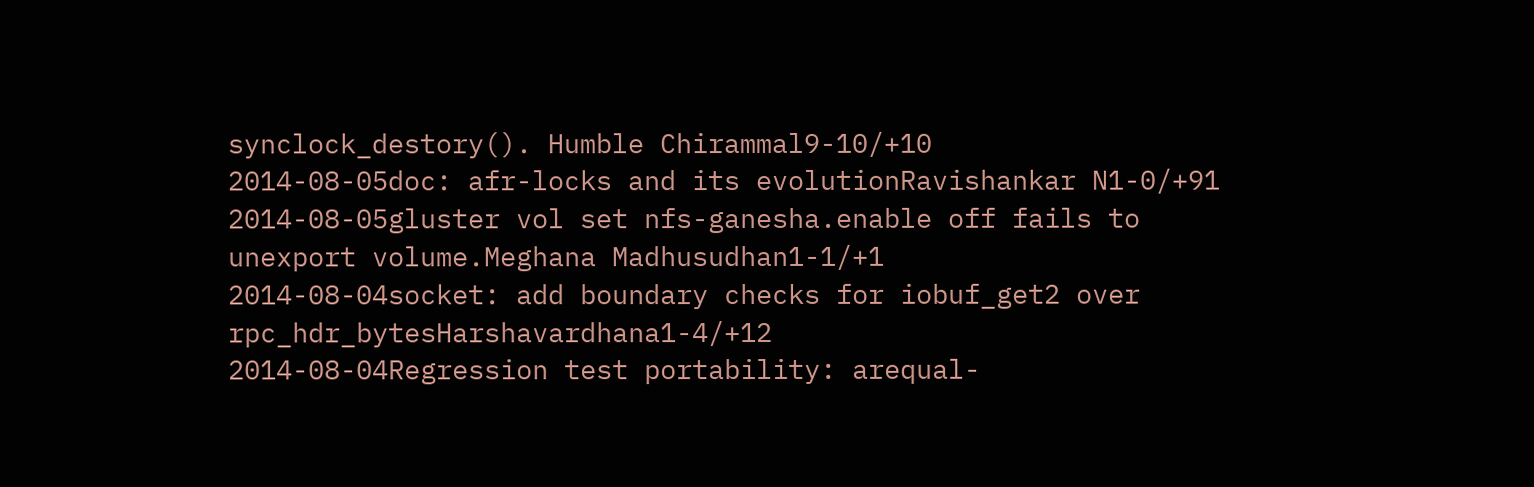synclock_destory(). Humble Chirammal9-10/+10
2014-08-05doc: afr-locks and its evolutionRavishankar N1-0/+91
2014-08-05gluster vol set nfs-ganesha.enable off fails to unexport volume.Meghana Madhusudhan1-1/+1
2014-08-04socket: add boundary checks for iobuf_get2 over rpc_hdr_bytesHarshavardhana1-4/+12
2014-08-04Regression test portability: arequal-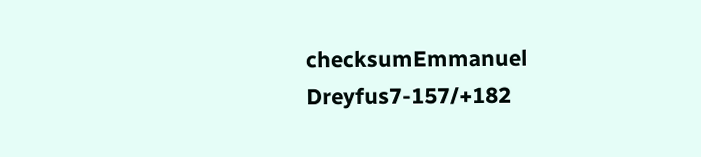checksumEmmanuel Dreyfus7-157/+182